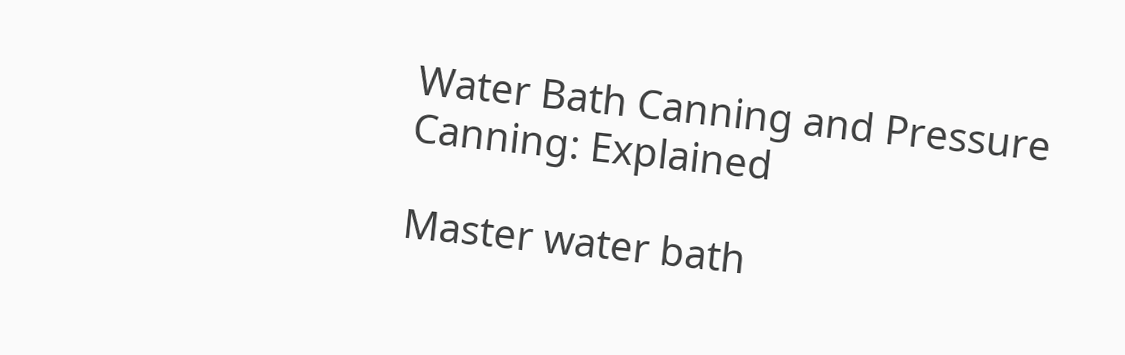Water Bath Canning and Pressure Canning: Explained

Master water bath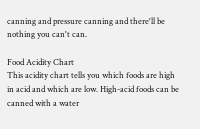canning and pressure canning and there'll be nothing you can't can.

Food Acidity Chart
This acidity chart tells you which foods are high in acid and which are low. High-acid foods can be canned with a water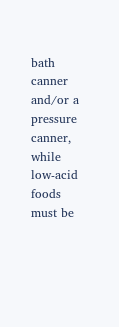bath canner and/or a pressure canner, while low-acid foods must be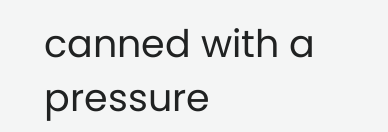canned with a pressure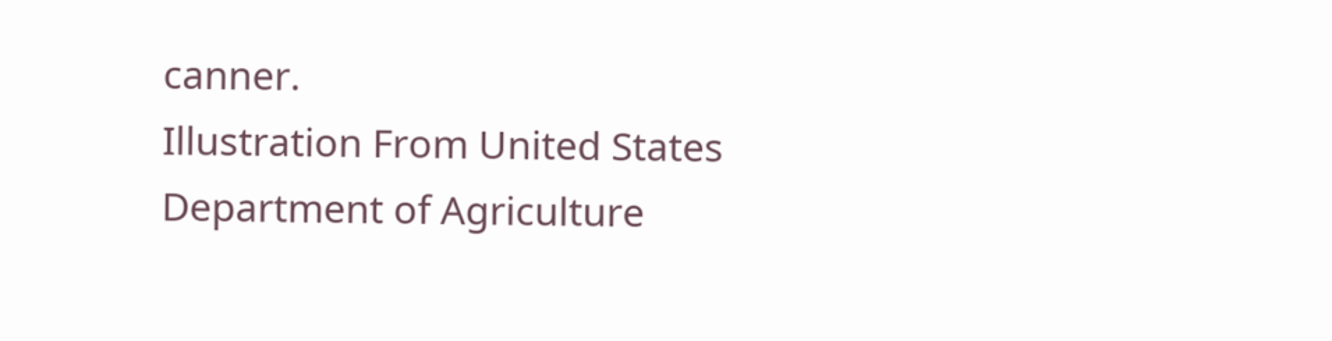canner.
Illustration From United States Department of Agriculture